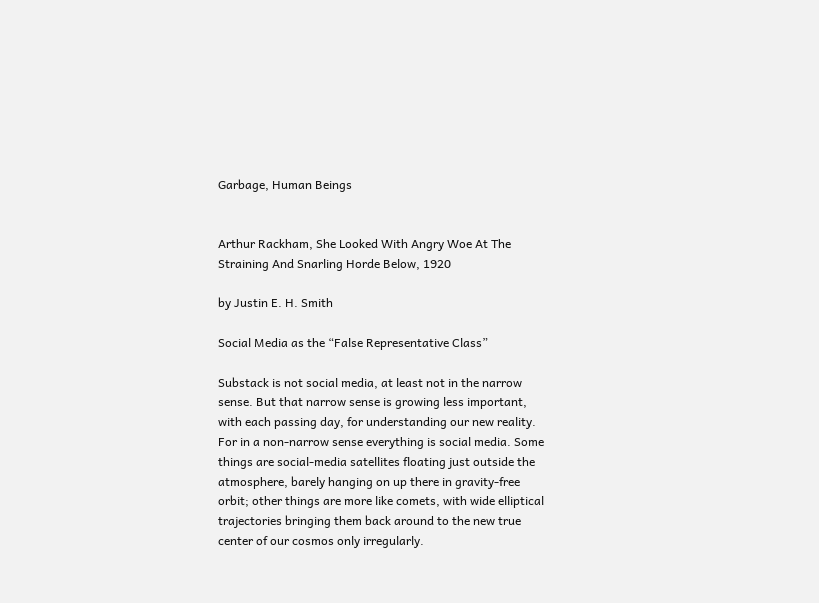Garbage, Human Beings


Arthur Rackham, She Looked With Angry Woe At The Straining And Snarling Horde Below, 1920

by Justin E. H. Smith

Social Media as the “False Representative Class”

Substack is not social media, at least not in the narrow sense. But that narrow sense is growing less important, with each passing day, for understanding our new reality. For in a non-narrow sense everything is social media. Some things are social-media satellites floating just outside the atmosphere, barely hanging on up there in gravity-free orbit; other things are more like comets, with wide elliptical trajectories bringing them back around to the new true center of our cosmos only irregularly.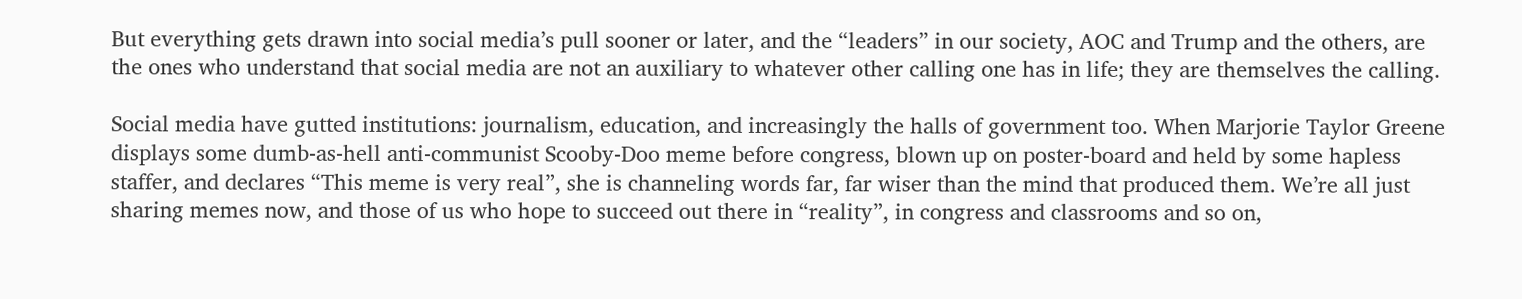But everything gets drawn into social media’s pull sooner or later, and the “leaders” in our society, AOC and Trump and the others, are the ones who understand that social media are not an auxiliary to whatever other calling one has in life; they are themselves the calling.

Social media have gutted institutions: journalism, education, and increasingly the halls of government too. When Marjorie Taylor Greene displays some dumb-as-hell anti-communist Scooby-Doo meme before congress, blown up on poster-board and held by some hapless staffer, and declares “This meme is very real”, she is channeling words far, far wiser than the mind that produced them. We’re all just sharing memes now, and those of us who hope to succeed out there in “reality”, in congress and classrooms and so on,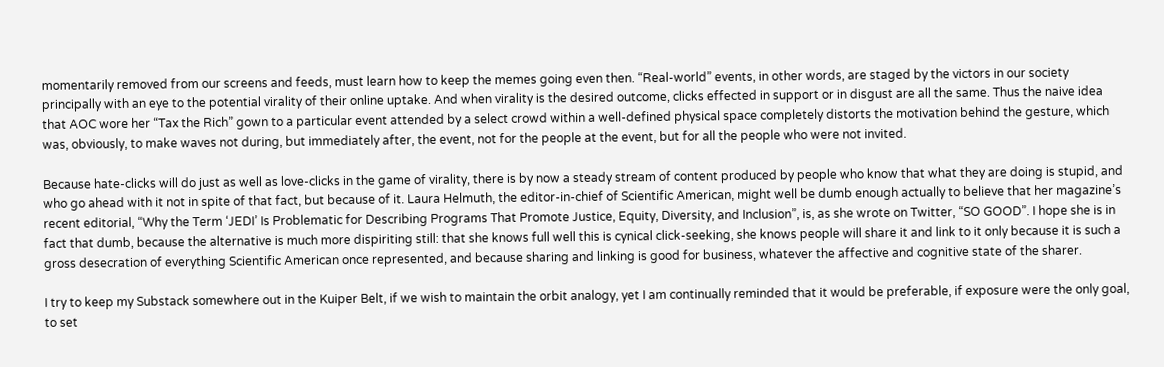momentarily removed from our screens and feeds, must learn how to keep the memes going even then. “Real-world” events, in other words, are staged by the victors in our society principally with an eye to the potential virality of their online uptake. And when virality is the desired outcome, clicks effected in support or in disgust are all the same. Thus the naive idea that AOC wore her “Tax the Rich” gown to a particular event attended by a select crowd within a well-defined physical space completely distorts the motivation behind the gesture, which was, obviously, to make waves not during, but immediately after, the event, not for the people at the event, but for all the people who were not invited.

Because hate-clicks will do just as well as love-clicks in the game of virality, there is by now a steady stream of content produced by people who know that what they are doing is stupid, and who go ahead with it not in spite of that fact, but because of it. Laura Helmuth, the editor-in-chief of Scientific American, might well be dumb enough actually to believe that her magazine’s recent editorial, “Why the Term ‘JEDI’ Is Problematic for Describing Programs That Promote Justice, Equity, Diversity, and Inclusion”, is, as she wrote on Twitter, “SO GOOD”. I hope she is in fact that dumb, because the alternative is much more dispiriting still: that she knows full well this is cynical click-seeking, she knows people will share it and link to it only because it is such a gross desecration of everything Scientific American once represented, and because sharing and linking is good for business, whatever the affective and cognitive state of the sharer.

I try to keep my Substack somewhere out in the Kuiper Belt, if we wish to maintain the orbit analogy, yet I am continually reminded that it would be preferable, if exposure were the only goal, to set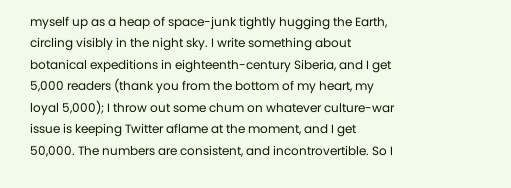myself up as a heap of space-junk tightly hugging the Earth, circling visibly in the night sky. I write something about botanical expeditions in eighteenth-century Siberia, and I get 5,000 readers (thank you from the bottom of my heart, my loyal 5,000); I throw out some chum on whatever culture-war issue is keeping Twitter aflame at the moment, and I get 50,000. The numbers are consistent, and incontrovertible. So I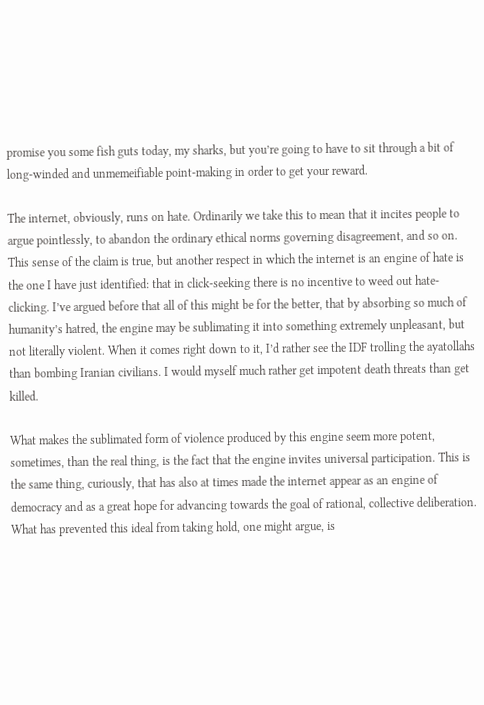promise you some fish guts today, my sharks, but you’re going to have to sit through a bit of long-winded and unmemeifiable point-making in order to get your reward.

The internet, obviously, runs on hate. Ordinarily we take this to mean that it incites people to argue pointlessly, to abandon the ordinary ethical norms governing disagreement, and so on. This sense of the claim is true, but another respect in which the internet is an engine of hate is the one I have just identified: that in click-seeking there is no incentive to weed out hate-clicking. I’ve argued before that all of this might be for the better, that by absorbing so much of humanity’s hatred, the engine may be sublimating it into something extremely unpleasant, but not literally violent. When it comes right down to it, I’d rather see the IDF trolling the ayatollahs than bombing Iranian civilians. I would myself much rather get impotent death threats than get killed.

What makes the sublimated form of violence produced by this engine seem more potent, sometimes, than the real thing, is the fact that the engine invites universal participation. This is the same thing, curiously, that has also at times made the internet appear as an engine of democracy and as a great hope for advancing towards the goal of rational, collective deliberation. What has prevented this ideal from taking hold, one might argue, is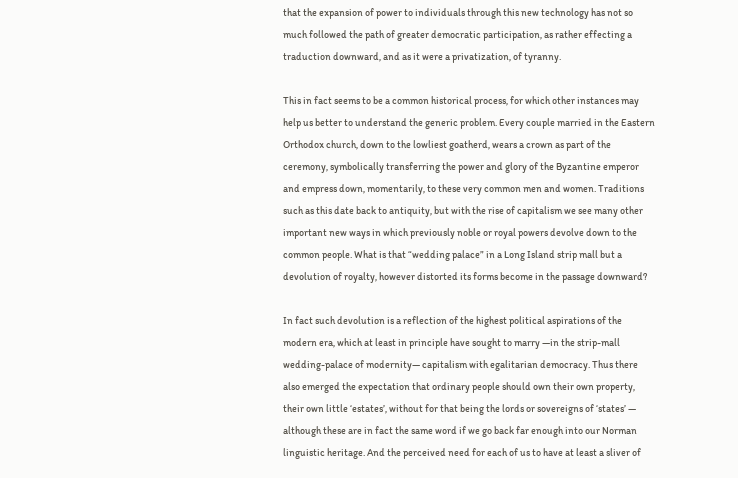that the expansion of power to individuals through this new technology has not so much followed the path of greater democratic participation, as rather effecting a traduction downward, and as it were a privatization, of tyranny.

This in fact seems to be a common historical process, for which other instances may help us better to understand the generic problem. Every couple married in the Eastern Orthodox church, down to the lowliest goatherd, wears a crown as part of the ceremony, symbolically transferring the power and glory of the Byzantine emperor and empress down, momentarily, to these very common men and women. Traditions such as this date back to antiquity, but with the rise of capitalism we see many other important new ways in which previously noble or royal powers devolve down to the common people. What is that “wedding palace” in a Long Island strip mall but a devolution of royalty, however distorted its forms become in the passage downward?

In fact such devolution is a reflection of the highest political aspirations of the modern era, which at least in principle have sought to marry —in the strip-mall wedding-palace of modernity— capitalism with egalitarian democracy. Thus there also emerged the expectation that ordinary people should own their own property, their own little ‘estates’, without for that being the lords or sovereigns of ‘states’ — although these are in fact the same word if we go back far enough into our Norman linguistic heritage. And the perceived need for each of us to have at least a sliver of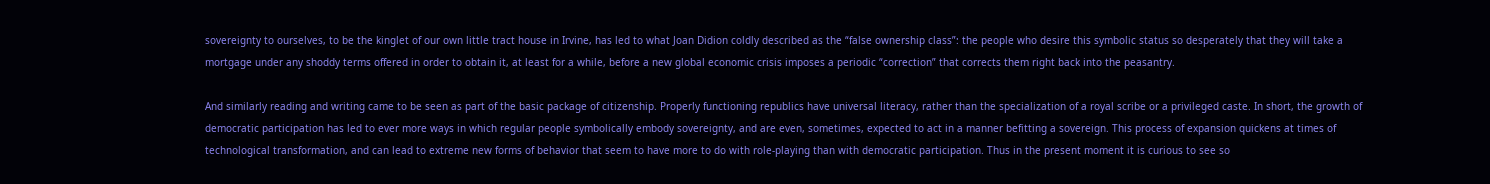sovereignty to ourselves, to be the kinglet of our own little tract house in Irvine, has led to what Joan Didion coldly described as the “false ownership class”: the people who desire this symbolic status so desperately that they will take a mortgage under any shoddy terms offered in order to obtain it, at least for a while, before a new global economic crisis imposes a periodic “correction” that corrects them right back into the peasantry.

And similarly reading and writing came to be seen as part of the basic package of citizenship. Properly functioning republics have universal literacy, rather than the specialization of a royal scribe or a privileged caste. In short, the growth of democratic participation has led to ever more ways in which regular people symbolically embody sovereignty, and are even, sometimes, expected to act in a manner befitting a sovereign. This process of expansion quickens at times of technological transformation, and can lead to extreme new forms of behavior that seem to have more to do with role-playing than with democratic participation. Thus in the present moment it is curious to see so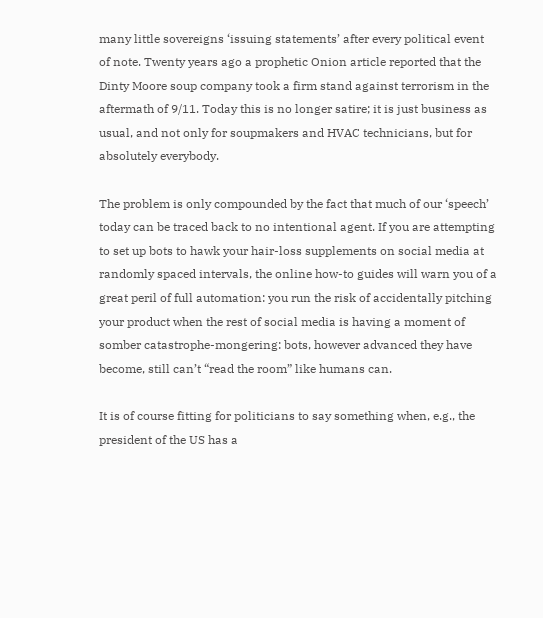many little sovereigns ‘issuing statements’ after every political event of note. Twenty years ago a prophetic Onion article reported that the Dinty Moore soup company took a firm stand against terrorism in the aftermath of 9/11. Today this is no longer satire; it is just business as usual, and not only for soupmakers and HVAC technicians, but for absolutely everybody.

The problem is only compounded by the fact that much of our ‘speech’ today can be traced back to no intentional agent. If you are attempting to set up bots to hawk your hair-loss supplements on social media at randomly spaced intervals, the online how-to guides will warn you of a great peril of full automation: you run the risk of accidentally pitching your product when the rest of social media is having a moment of somber catastrophe-mongering: bots, however advanced they have become, still can’t “read the room” like humans can.

It is of course fitting for politicians to say something when, e.g., the president of the US has a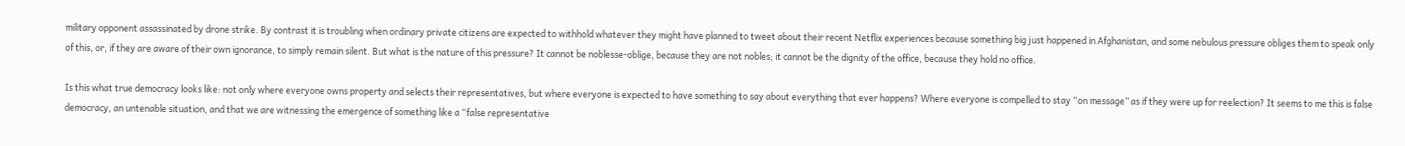military opponent assassinated by drone strike. By contrast it is troubling when ordinary private citizens are expected to withhold whatever they might have planned to tweet about their recent Netflix experiences because something big just happened in Afghanistan, and some nebulous pressure obliges them to speak only of this, or, if they are aware of their own ignorance, to simply remain silent. But what is the nature of this pressure? It cannot be noblesse-oblige, because they are not nobles; it cannot be the dignity of the office, because they hold no office.

Is this what true democracy looks like: not only where everyone owns property and selects their representatives, but where everyone is expected to have something to say about everything that ever happens? Where everyone is compelled to stay “on message” as if they were up for reelection? It seems to me this is false democracy, an untenable situation, and that we are witnessing the emergence of something like a “false representative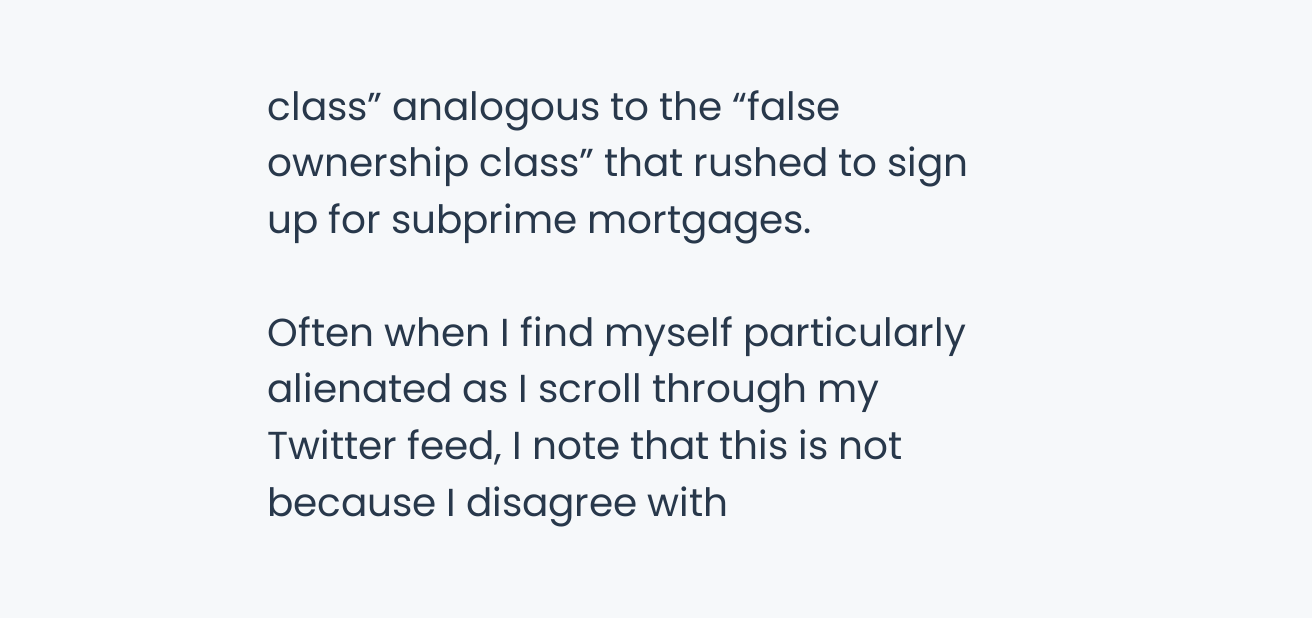class” analogous to the “false ownership class” that rushed to sign up for subprime mortgages.

Often when I find myself particularly alienated as I scroll through my Twitter feed, I note that this is not because I disagree with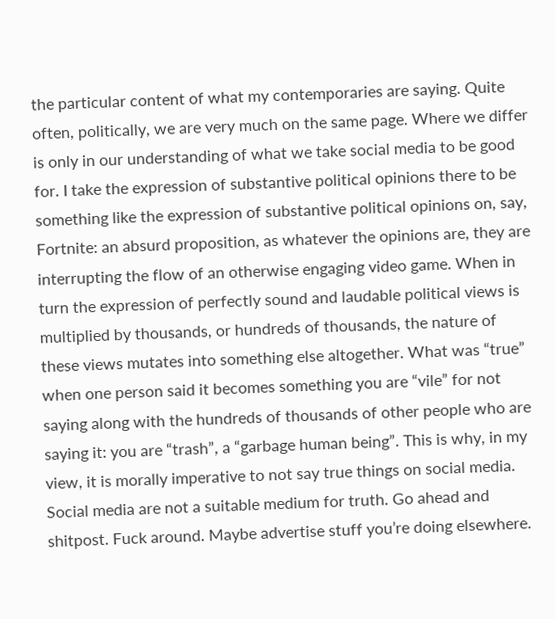the particular content of what my contemporaries are saying. Quite often, politically, we are very much on the same page. Where we differ is only in our understanding of what we take social media to be good for. I take the expression of substantive political opinions there to be something like the expression of substantive political opinions on, say, Fortnite: an absurd proposition, as whatever the opinions are, they are interrupting the flow of an otherwise engaging video game. When in turn the expression of perfectly sound and laudable political views is multiplied by thousands, or hundreds of thousands, the nature of these views mutates into something else altogether. What was “true” when one person said it becomes something you are “vile” for not saying along with the hundreds of thousands of other people who are saying it: you are “trash”, a “garbage human being”. This is why, in my view, it is morally imperative to not say true things on social media. Social media are not a suitable medium for truth. Go ahead and shitpost. Fuck around. Maybe advertise stuff you’re doing elsewhere.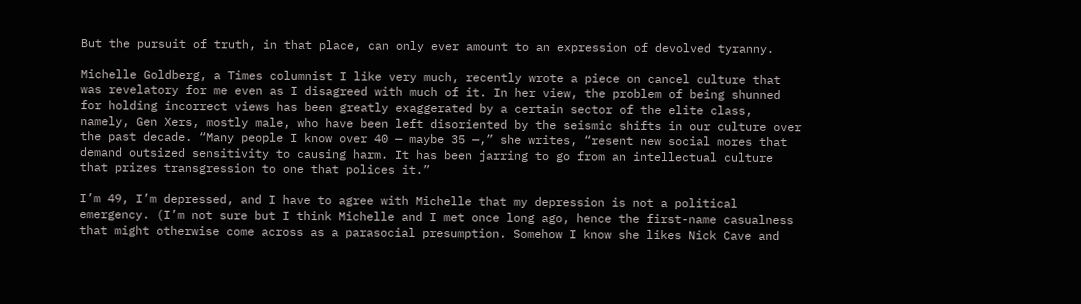But the pursuit of truth, in that place, can only ever amount to an expression of devolved tyranny.

Michelle Goldberg, a Times columnist I like very much, recently wrote a piece on cancel culture that was revelatory for me even as I disagreed with much of it. In her view, the problem of being shunned for holding incorrect views has been greatly exaggerated by a certain sector of the elite class, namely, Gen Xers, mostly male, who have been left disoriented by the seismic shifts in our culture over the past decade. “Many people I know over 40 — maybe 35 —,” she writes, “resent new social mores that demand outsized sensitivity to causing harm. It has been jarring to go from an intellectual culture that prizes transgression to one that polices it.”

I’m 49, I’m depressed, and I have to agree with Michelle that my depression is not a political emergency. (I’m not sure but I think Michelle and I met once long ago, hence the first-name casualness that might otherwise come across as a parasocial presumption. Somehow I know she likes Nick Cave and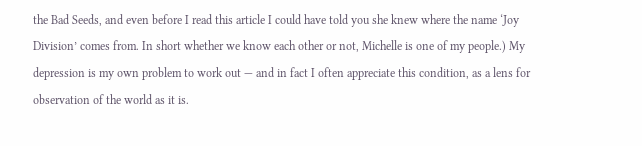the Bad Seeds, and even before I read this article I could have told you she knew where the name ‘Joy Division’ comes from. In short whether we know each other or not, Michelle is one of my people.) My depression is my own problem to work out — and in fact I often appreciate this condition, as a lens for observation of the world as it is.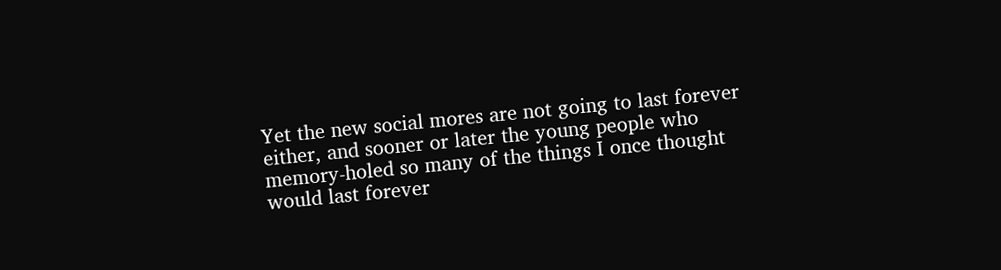Yet the new social mores are not going to last forever either, and sooner or later the young people who memory-holed so many of the things I once thought would last forever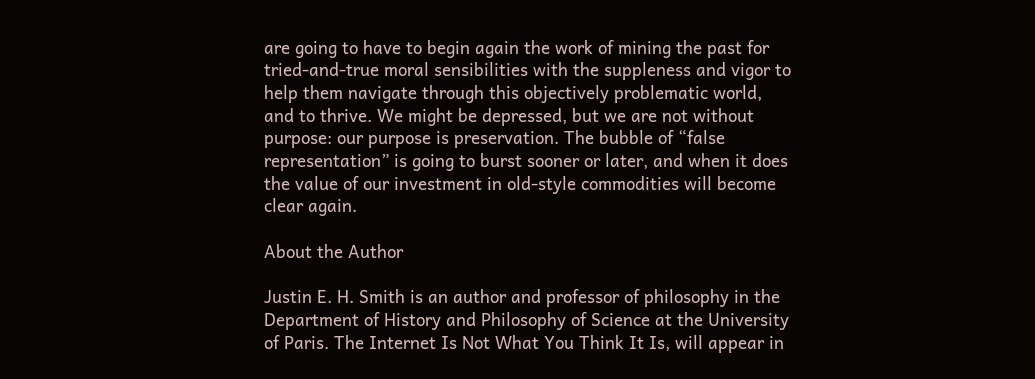are going to have to begin again the work of mining the past for tried-and-true moral sensibilities with the suppleness and vigor to help them navigate through this objectively problematic world, and to thrive. We might be depressed, but we are not without purpose: our purpose is preservation. The bubble of “false representation” is going to burst sooner or later, and when it does the value of our investment in old-style commodities will become clear again.

About the Author

Justin E. H. Smith is an author and professor of philosophy in the Department of History and Philosophy of Science at the University of Paris. The Internet Is Not What You Think It Is, will appear in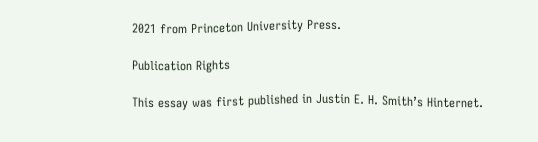2021 from Princeton University Press.

Publication Rights

This essay was first published in Justin E. H. Smith’s Hinternet.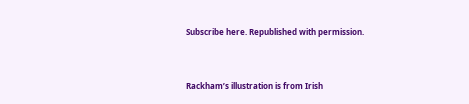Subscribe here. Republished with permission.


Rackham’s illustration is from Irish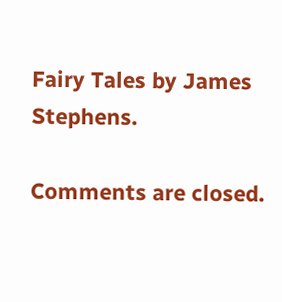Fairy Tales by James Stephens.

Comments are closed.